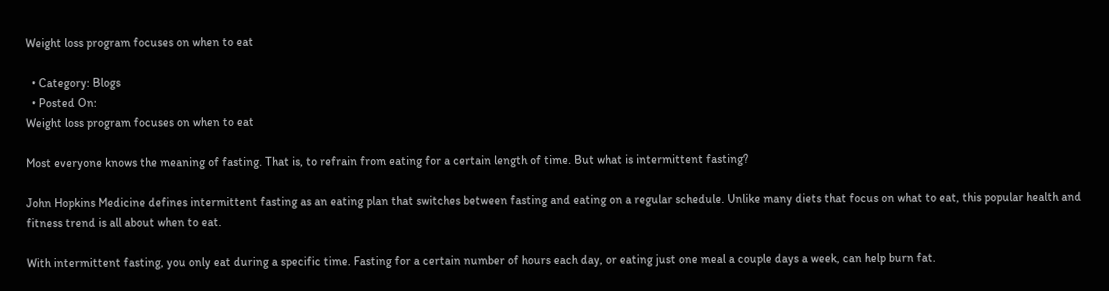Weight loss program focuses on when to eat

  • Category: Blogs
  • Posted On:
Weight loss program focuses on when to eat

Most everyone knows the meaning of fasting. That is, to refrain from eating for a certain length of time. But what is intermittent fasting?

John Hopkins Medicine defines intermittent fasting as an eating plan that switches between fasting and eating on a regular schedule. Unlike many diets that focus on what to eat, this popular health and fitness trend is all about when to eat.

With intermittent fasting, you only eat during a specific time. Fasting for a certain number of hours each day, or eating just one meal a couple days a week, can help burn fat.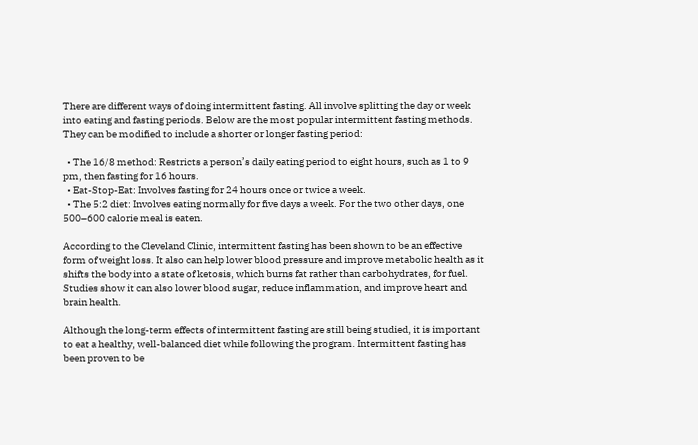There are different ways of doing intermittent fasting. All involve splitting the day or week into eating and fasting periods. Below are the most popular intermittent fasting methods. They can be modified to include a shorter or longer fasting period:

  • The 16/8 method: Restricts a person’s daily eating period to eight hours, such as 1 to 9 pm, then fasting for 16 hours.
  • Eat-Stop-Eat: Involves fasting for 24 hours once or twice a week.
  • The 5:2 diet: Involves eating normally for five days a week. For the two other days, one 500–600 calorie meal is eaten.

According to the Cleveland Clinic, intermittent fasting has been shown to be an effective form of weight loss. It also can help lower blood pressure and improve metabolic health as it shifts the body into a state of ketosis, which burns fat rather than carbohydrates, for fuel. Studies show it can also lower blood sugar, reduce inflammation, and improve heart and brain health.

Although the long-term effects of intermittent fasting are still being studied, it is important to eat a healthy, well-balanced diet while following the program. Intermittent fasting has been proven to be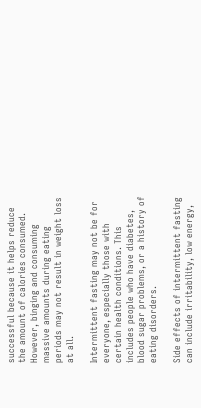successful because it helps reduce the amount of calories consumed. However, binging and consuming massive amounts during eating periods may not result in weight loss at all.

Intermittent fasting may not be for everyone, especially those with certain health conditions. This includes people who have diabetes, blood sugar problems, or a history of eating disorders.

Side effects of intermittent fasting can include irritability, low energy,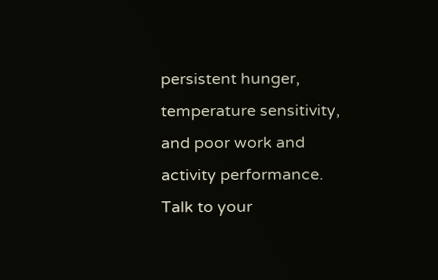persistent hunger, temperature sensitivity, and poor work and activity performance. Talk to your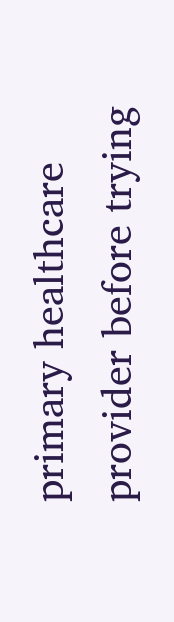primary healthcare provider before trying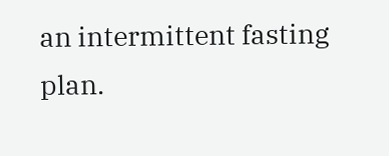an intermittent fasting plan.